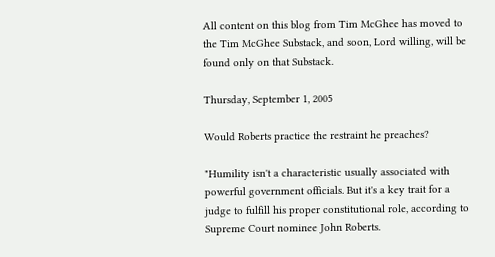All content on this blog from Tim McGhee has moved to the Tim McGhee Substack, and soon, Lord willing, will be found only on that Substack.

Thursday, September 1, 2005

Would Roberts practice the restraint he preaches?

"Humility isn't a characteristic usually associated with powerful government officials. But it's a key trait for a judge to fulfill his proper constitutional role, according to Supreme Court nominee John Roberts.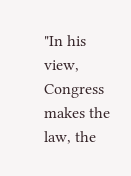"In his view, Congress makes the law, the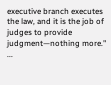executive branch executes the law, and it is the job of judges to provide judgment—nothing more." ...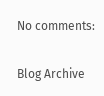No comments:

Blog Archive